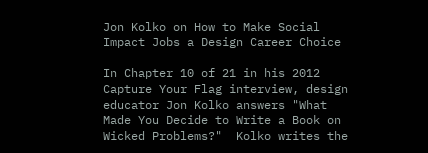Jon Kolko on How to Make Social Impact Jobs a Design Career Choice

In Chapter 10 of 21 in his 2012 Capture Your Flag interview, design educator Jon Kolko answers "What Made You Decide to Write a Book on Wicked Problems?"  Kolko writes the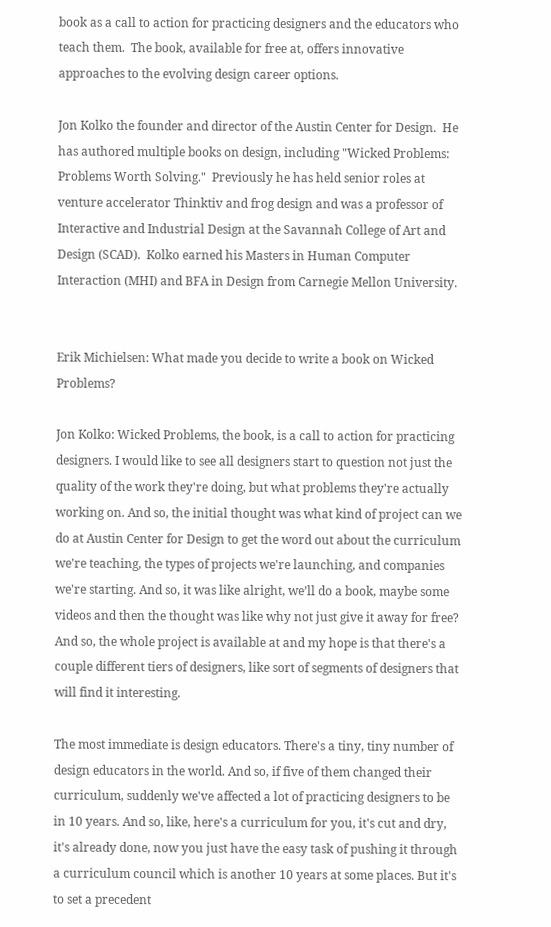book as a call to action for practicing designers and the educators who teach them.  The book, available for free at, offers innovative approaches to the evolving design career options.

Jon Kolko the founder and director of the Austin Center for Design.  He has authored multiple books on design, including "Wicked Problems: Problems Worth Solving."  Previously he has held senior roles at venture accelerator Thinktiv and frog design and was a professor of Interactive and Industrial Design at the Savannah College of Art and Design (SCAD).  Kolko earned his Masters in Human Computer Interaction (MHI) and BFA in Design from Carnegie Mellon University.


Erik Michielsen: What made you decide to write a book on Wicked Problems?

Jon Kolko: Wicked Problems, the book, is a call to action for practicing designers. I would like to see all designers start to question not just the quality of the work they're doing, but what problems they're actually working on. And so, the initial thought was what kind of project can we do at Austin Center for Design to get the word out about the curriculum we're teaching, the types of projects we're launching, and companies we're starting. And so, it was like alright, we’ll do a book, maybe some videos and then the thought was like why not just give it away for free? And so, the whole project is available at and my hope is that there's a couple different tiers of designers, like sort of segments of designers that will find it interesting.

The most immediate is design educators. There's a tiny, tiny number of design educators in the world. And so, if five of them changed their curriculum, suddenly we've affected a lot of practicing designers to be in 10 years. And so, like, here's a curriculum for you, it's cut and dry, it's already done, now you just have the easy task of pushing it through a curriculum council which is another 10 years at some places. But it's to set a precedent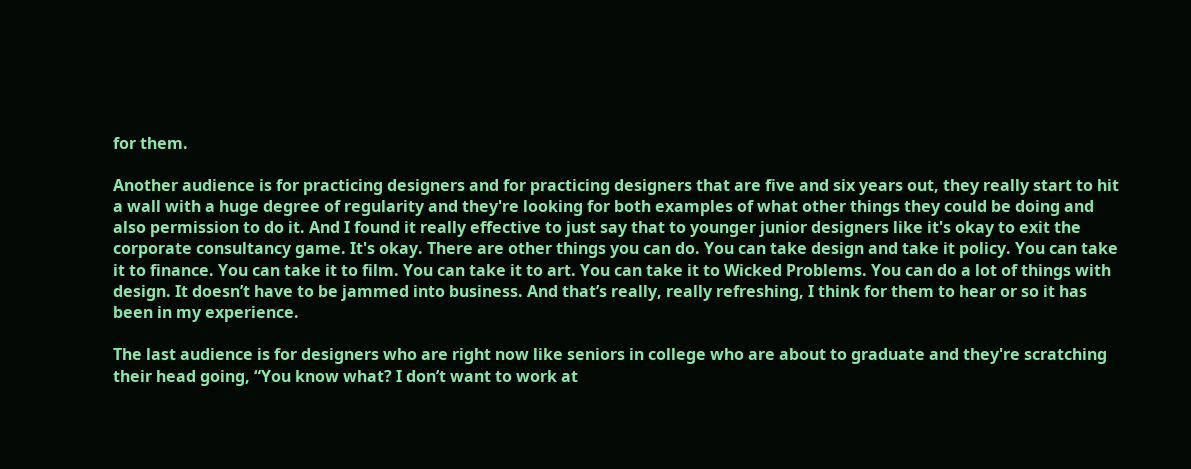for them.

Another audience is for practicing designers and for practicing designers that are five and six years out, they really start to hit a wall with a huge degree of regularity and they're looking for both examples of what other things they could be doing and also permission to do it. And I found it really effective to just say that to younger junior designers like it's okay to exit the corporate consultancy game. It's okay. There are other things you can do. You can take design and take it policy. You can take it to finance. You can take it to film. You can take it to art. You can take it to Wicked Problems. You can do a lot of things with design. It doesn’t have to be jammed into business. And that’s really, really refreshing, I think for them to hear or so it has been in my experience.

The last audience is for designers who are right now like seniors in college who are about to graduate and they're scratching their head going, “You know what? I don’t want to work at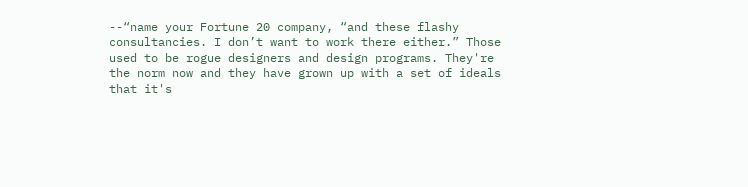--“name your Fortune 20 company, “and these flashy consultancies. I don’t want to work there either.” Those used to be rogue designers and design programs. They're the norm now and they have grown up with a set of ideals that it's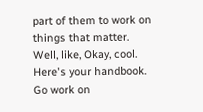part of them to work on things that matter. Well, like, Okay, cool. Here's your handbook. Go work on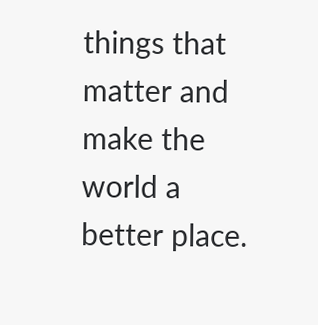things that matter and make the world a better place.